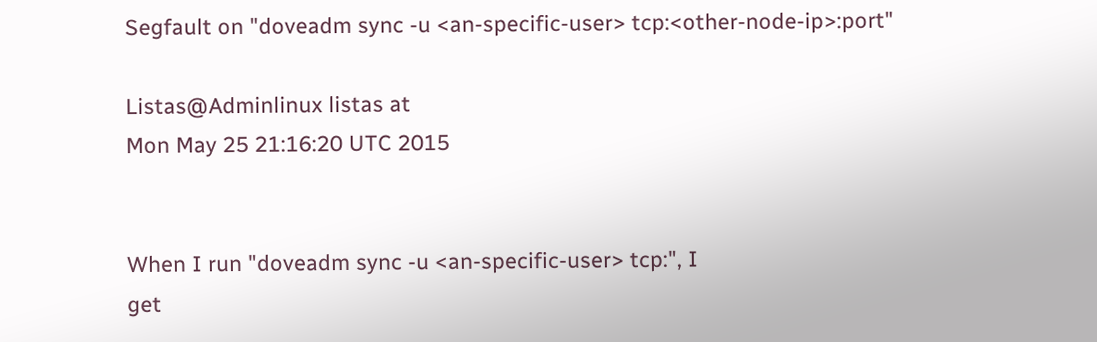Segfault on "doveadm sync -u <an-specific-user> tcp:<other-node-ip>:port"

Listas@Adminlinux listas at
Mon May 25 21:16:20 UTC 2015


When I run "doveadm sync -u <an-specific-user> tcp:", I
get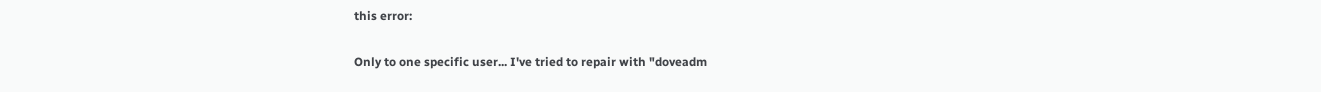this error:

Only to one specific user... I've tried to repair with "doveadm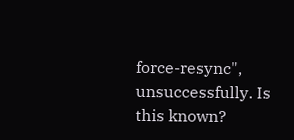force-resync", unsuccessfully. Is this known?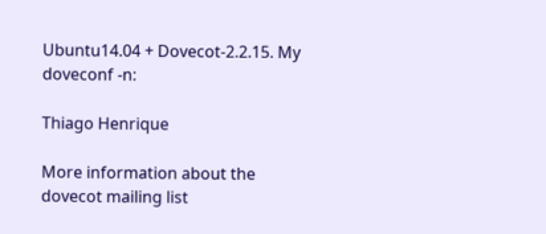Ubuntu14.04 + Dovecot-2.2.15. My doveconf -n:

Thiago Henrique

More information about the dovecot mailing list